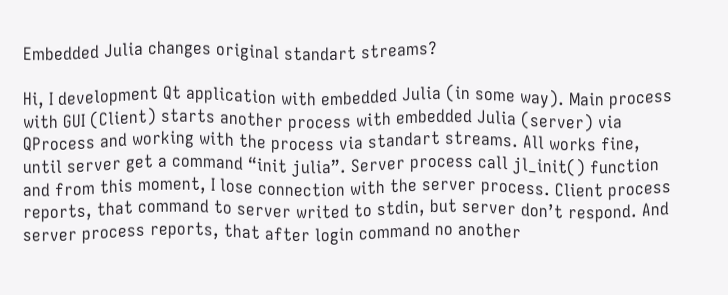Embedded Julia changes original standart streams?

Hi, I development Qt application with embedded Julia (in some way). Main process with GUI (Client) starts another process with embedded Julia (server) via QProcess and working with the process via standart streams. All works fine, until server get a command “init julia”. Server process call jl_init() function and from this moment, I lose connection with the server process. Client process reports, that command to server writed to stdin, but server don’t respond. And server process reports, that after login command no another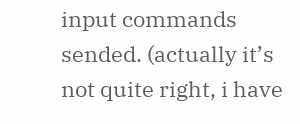input commands sended. (actually it’s not quite right, i have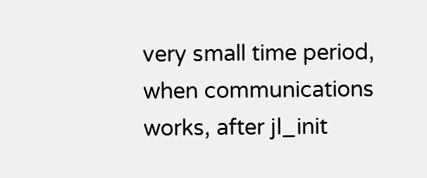very small time period, when communications works, after jl_init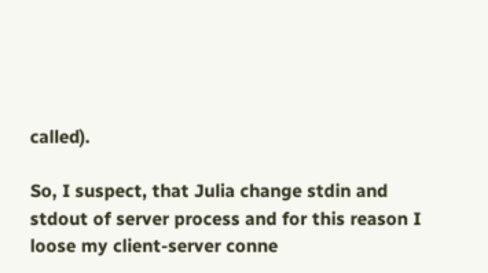called).

So, I suspect, that Julia change stdin and stdout of server process and for this reason I loose my client-server conne